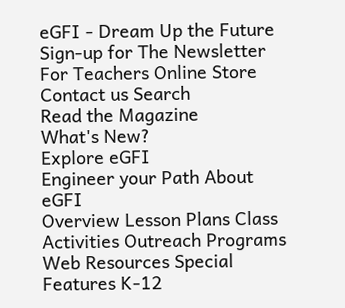eGFI - Dream Up the Future Sign-up for The Newsletter  For Teachers Online Store Contact us Search
Read the Magazine
What's New?
Explore eGFI
Engineer your Path About eGFI
Overview Lesson Plans Class Activities Outreach Programs Web Resources Special Features K-12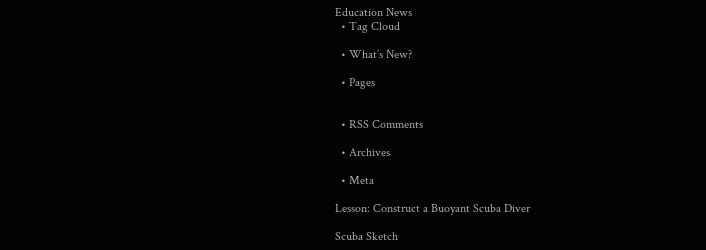Education News
  • Tag Cloud

  • What’s New?

  • Pages


  • RSS Comments

  • Archives

  • Meta

Lesson: Construct a Buoyant Scuba Diver

Scuba Sketch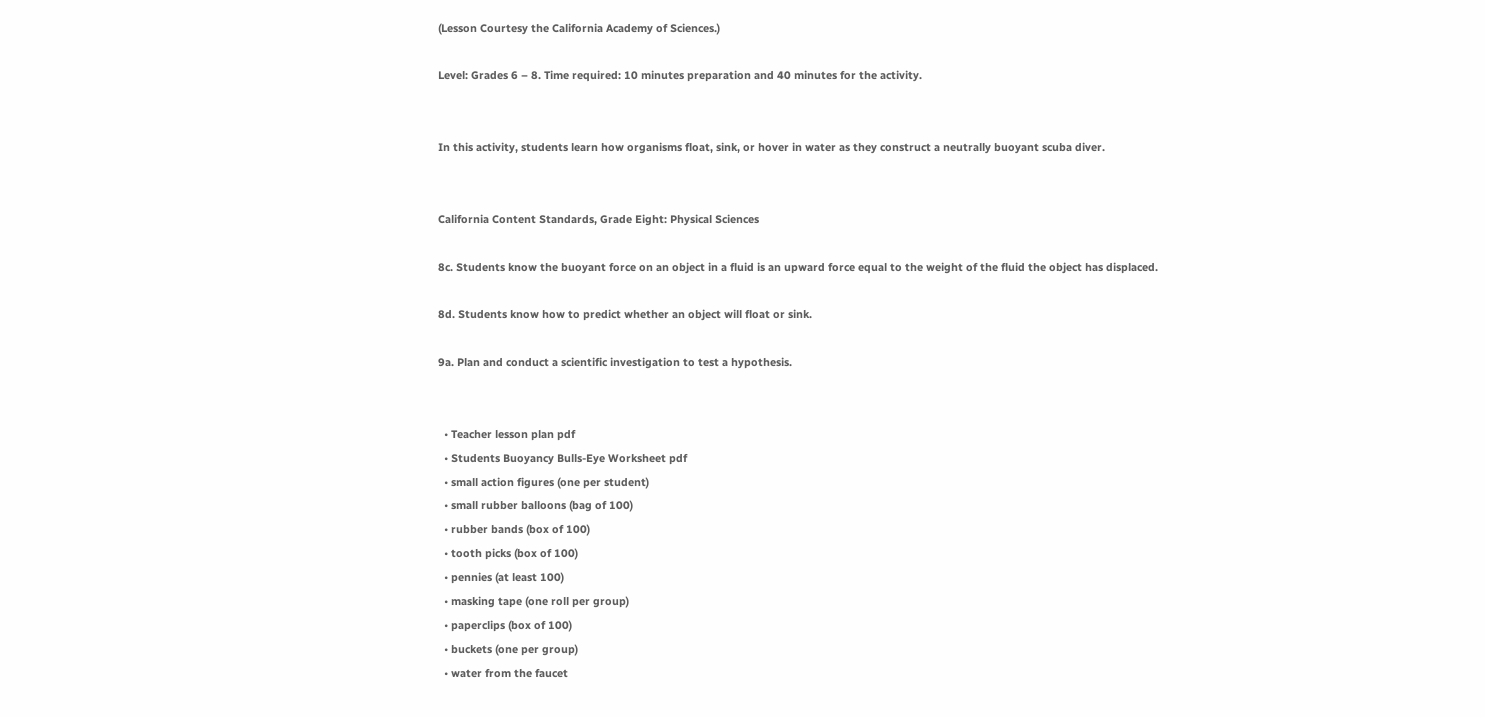(Lesson Courtesy the California Academy of Sciences.)

Level: Grades 6 – 8. Time required: 10 minutes preparation and 40 minutes for the activity.


In this activity, students learn how organisms float, sink, or hover in water as they construct a neutrally buoyant scuba diver.


California Content Standards, Grade Eight: Physical Sciences

8c. Students know the buoyant force on an object in a fluid is an upward force equal to the weight of the fluid the object has displaced.

8d. Students know how to predict whether an object will float or sink.

9a. Plan and conduct a scientific investigation to test a hypothesis.


  • Teacher lesson plan pdf
  • Students Buoyancy Bulls-Eye Worksheet pdf
  • small action figures (one per student)
  • small rubber balloons (bag of 100)
  • rubber bands (box of 100)
  • tooth picks (box of 100)
  • pennies (at least 100)
  • masking tape (one roll per group)
  • paperclips (box of 100)
  • buckets (one per group)
  • water from the faucet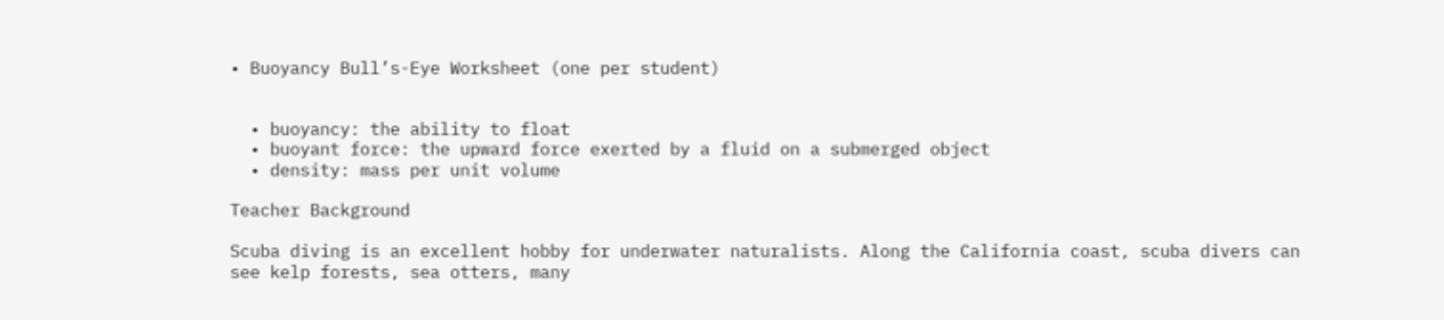• Buoyancy Bull’s-Eye Worksheet (one per student)


  • buoyancy: the ability to float
  • buoyant force: the upward force exerted by a fluid on a submerged object
  • density: mass per unit volume

Teacher Background

Scuba diving is an excellent hobby for underwater naturalists. Along the California coast, scuba divers can see kelp forests, sea otters, many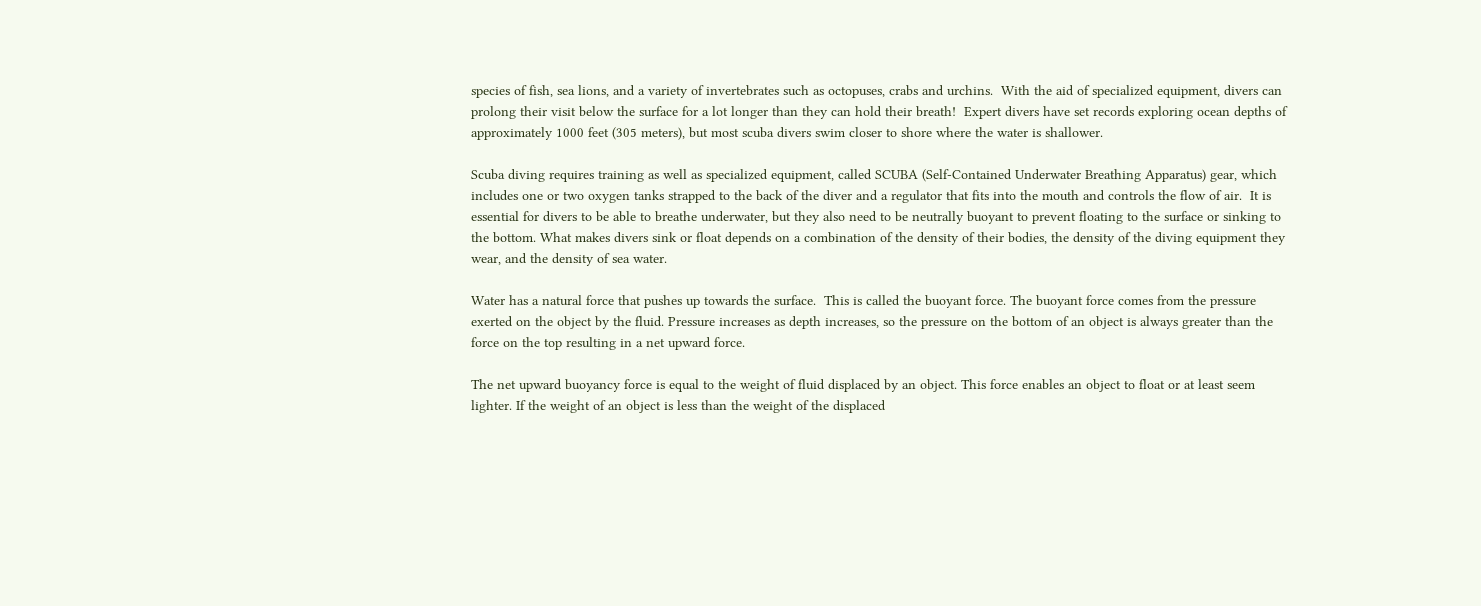species of fish, sea lions, and a variety of invertebrates such as octopuses, crabs and urchins.  With the aid of specialized equipment, divers can prolong their visit below the surface for a lot longer than they can hold their breath!  Expert divers have set records exploring ocean depths of approximately 1000 feet (305 meters), but most scuba divers swim closer to shore where the water is shallower.

Scuba diving requires training as well as specialized equipment, called SCUBA (Self-Contained Underwater Breathing Apparatus) gear, which includes one or two oxygen tanks strapped to the back of the diver and a regulator that fits into the mouth and controls the flow of air.  It is essential for divers to be able to breathe underwater, but they also need to be neutrally buoyant to prevent floating to the surface or sinking to the bottom. What makes divers sink or float depends on a combination of the density of their bodies, the density of the diving equipment they wear, and the density of sea water.

Water has a natural force that pushes up towards the surface.  This is called the buoyant force. The buoyant force comes from the pressure exerted on the object by the fluid. Pressure increases as depth increases, so the pressure on the bottom of an object is always greater than the force on the top resulting in a net upward force.

The net upward buoyancy force is equal to the weight of fluid displaced by an object. This force enables an object to float or at least seem lighter. If the weight of an object is less than the weight of the displaced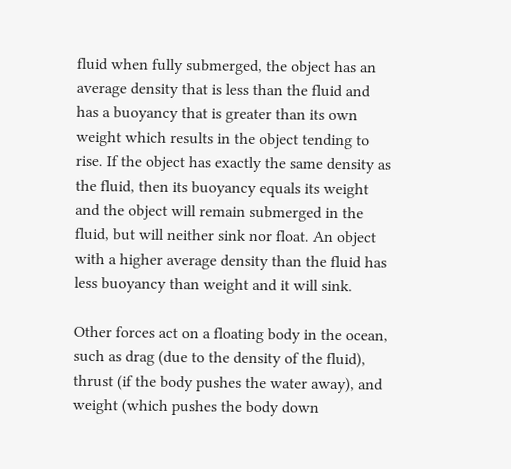fluid when fully submerged, the object has an average density that is less than the fluid and has a buoyancy that is greater than its own weight which results in the object tending to rise. If the object has exactly the same density as the fluid, then its buoyancy equals its weight and the object will remain submerged in the fluid, but will neither sink nor float. An object with a higher average density than the fluid has less buoyancy than weight and it will sink.

Other forces act on a floating body in the ocean, such as drag (due to the density of the fluid), thrust (if the body pushes the water away), and weight (which pushes the body down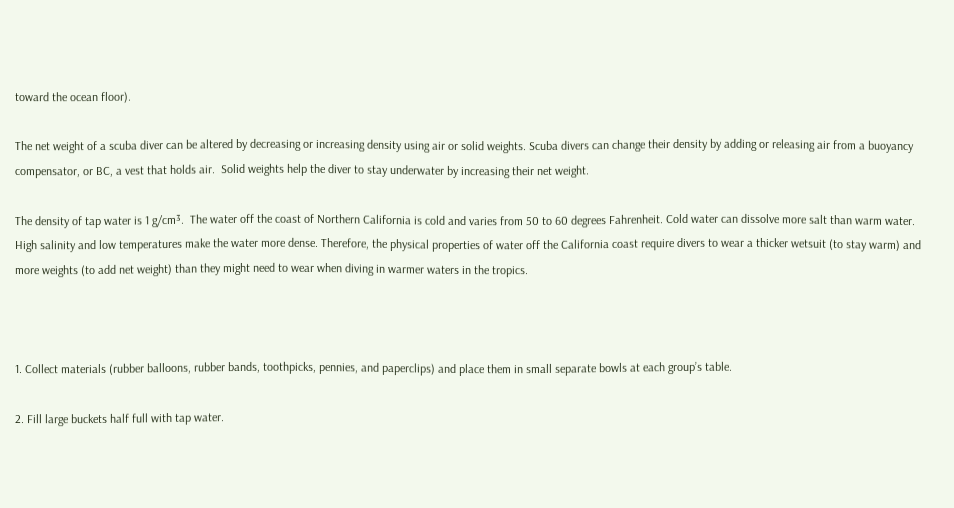toward the ocean floor).

The net weight of a scuba diver can be altered by decreasing or increasing density using air or solid weights. Scuba divers can change their density by adding or releasing air from a buoyancy compensator, or BC, a vest that holds air.  Solid weights help the diver to stay underwater by increasing their net weight.

The density of tap water is 1 g/cm³.  The water off the coast of Northern California is cold and varies from 50 to 60 degrees Fahrenheit. Cold water can dissolve more salt than warm water.  High salinity and low temperatures make the water more dense. Therefore, the physical properties of water off the California coast require divers to wear a thicker wetsuit (to stay warm) and more weights (to add net weight) than they might need to wear when diving in warmer waters in the tropics.



1. Collect materials (rubber balloons, rubber bands, toothpicks, pennies, and paperclips) and place them in small separate bowls at each group’s table.

2. Fill large buckets half full with tap water.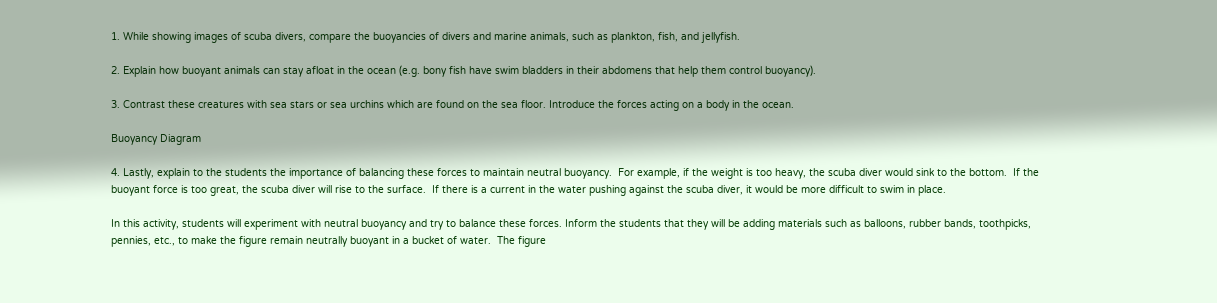1. While showing images of scuba divers, compare the buoyancies of divers and marine animals, such as plankton, fish, and jellyfish.

2. Explain how buoyant animals can stay afloat in the ocean (e.g. bony fish have swim bladders in their abdomens that help them control buoyancy).

3. Contrast these creatures with sea stars or sea urchins which are found on the sea floor. Introduce the forces acting on a body in the ocean.

Buoyancy Diagram

4. Lastly, explain to the students the importance of balancing these forces to maintain neutral buoyancy.  For example, if the weight is too heavy, the scuba diver would sink to the bottom.  If the buoyant force is too great, the scuba diver will rise to the surface.  If there is a current in the water pushing against the scuba diver, it would be more difficult to swim in place.

In this activity, students will experiment with neutral buoyancy and try to balance these forces. Inform the students that they will be adding materials such as balloons, rubber bands, toothpicks, pennies, etc., to make the figure remain neutrally buoyant in a bucket of water.  The figure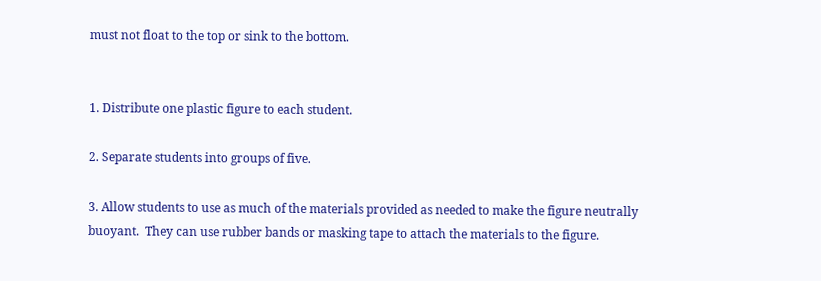must not float to the top or sink to the bottom.


1. Distribute one plastic figure to each student.

2. Separate students into groups of five.

3. Allow students to use as much of the materials provided as needed to make the figure neutrally buoyant.  They can use rubber bands or masking tape to attach the materials to the figure.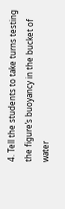4. Tell the students to take turns testing the figure’s buoyancy in the bucket of water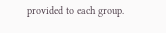provided to each group.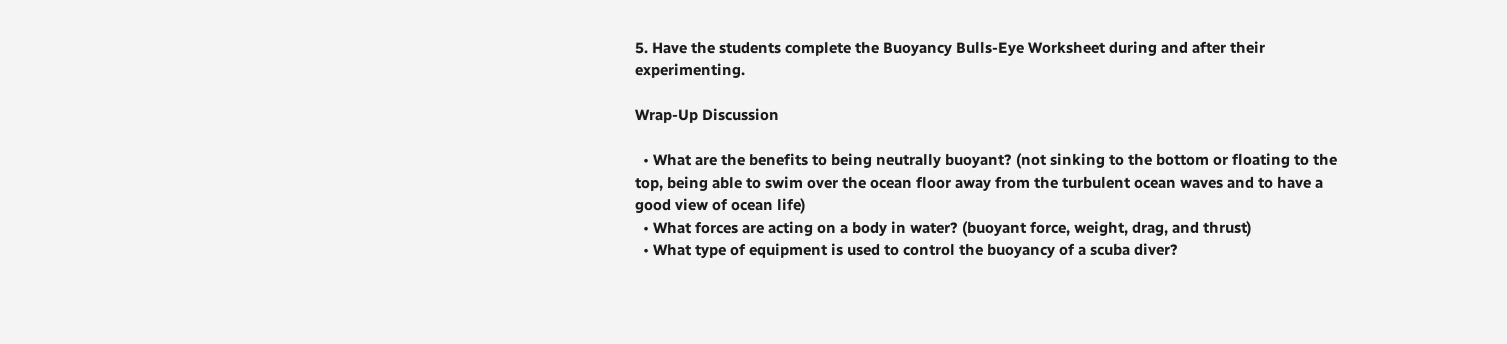5. Have the students complete the Buoyancy Bulls-Eye Worksheet during and after their experimenting.

Wrap-Up Discussion

  • What are the benefits to being neutrally buoyant? (not sinking to the bottom or floating to the top, being able to swim over the ocean floor away from the turbulent ocean waves and to have a good view of ocean life)
  • What forces are acting on a body in water? (buoyant force, weight, drag, and thrust)
  • What type of equipment is used to control the buoyancy of a scuba diver?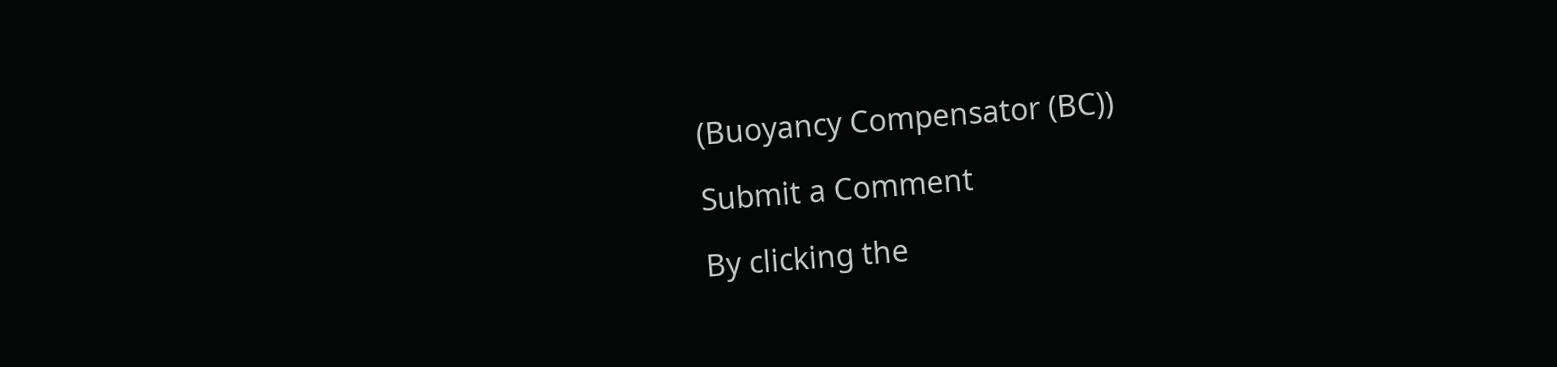(Buoyancy Compensator (BC))

Submit a Comment

By clicking the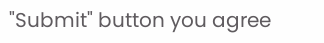"Submit" button you agree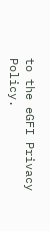to the eGFI Privacy Policy.